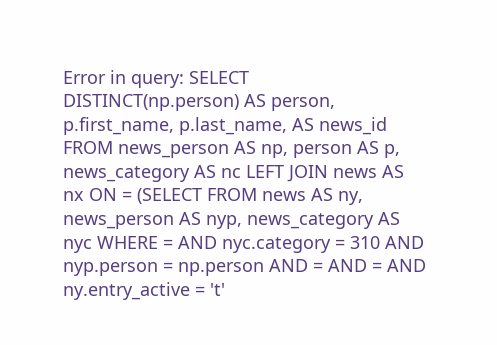Error in query: SELECT DISTINCT(np.person) AS person, p.first_name, p.last_name, AS news_id FROM news_person AS np, person AS p, news_category AS nc LEFT JOIN news AS nx ON = (SELECT FROM news AS ny, news_person AS nyp, news_category AS nyc WHERE = AND nyc.category = 310 AND nyp.person = np.person AND = AND = AND ny.entry_active = 't'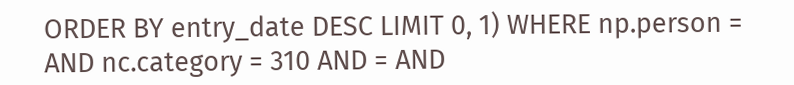ORDER BY entry_date DESC LIMIT 0, 1) WHERE np.person = AND nc.category = 310 AND = AND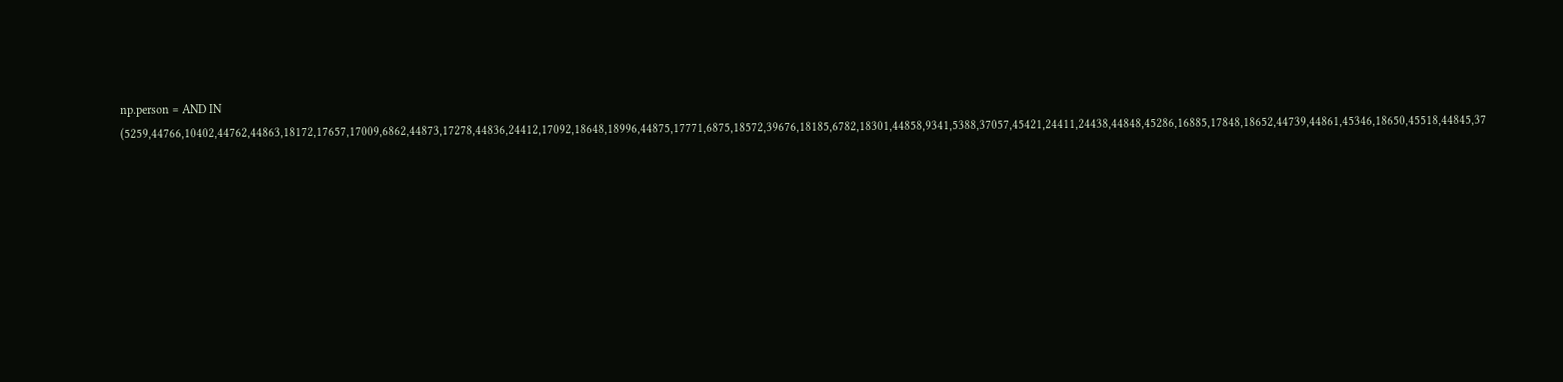np.person = AND IN (5259,44766,10402,44762,44863,18172,17657,17009,6862,44873,17278,44836,24412,17092,18648,18996,44875,17771,6875,18572,39676,18185,6782,18301,44858,9341,5388,37057,45421,24411,24438,44848,45286,16885,17848,18652,44739,44861,45346,18650,45518,44845,37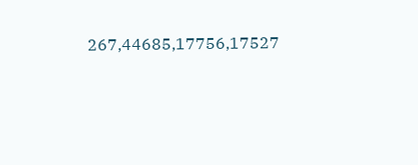267,44685,17756,17527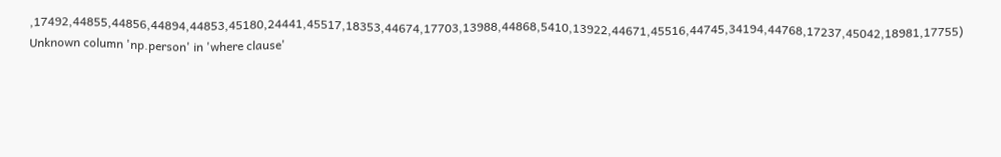,17492,44855,44856,44894,44853,45180,24441,45517,18353,44674,17703,13988,44868,5410,13922,44671,45516,44745,34194,44768,17237,45042,18981,17755)
Unknown column 'np.person' in 'where clause'